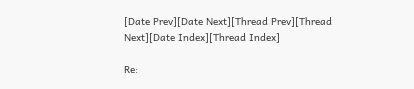[Date Prev][Date Next][Thread Prev][Thread Next][Date Index][Thread Index]

Re: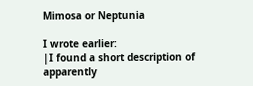Mimosa or Neptunia

I wrote earlier:
|I found a short description of apparently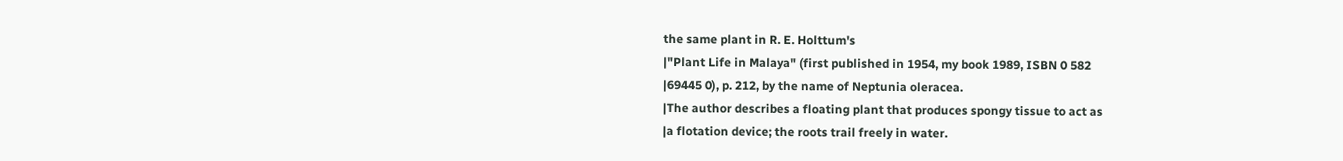the same plant in R. E. Holttum's
|"Plant Life in Malaya" (first published in 1954, my book 1989, ISBN 0 582
|69445 0), p. 212, by the name of Neptunia oleracea.
|The author describes a floating plant that produces spongy tissue to act as
|a flotation device; the roots trail freely in water.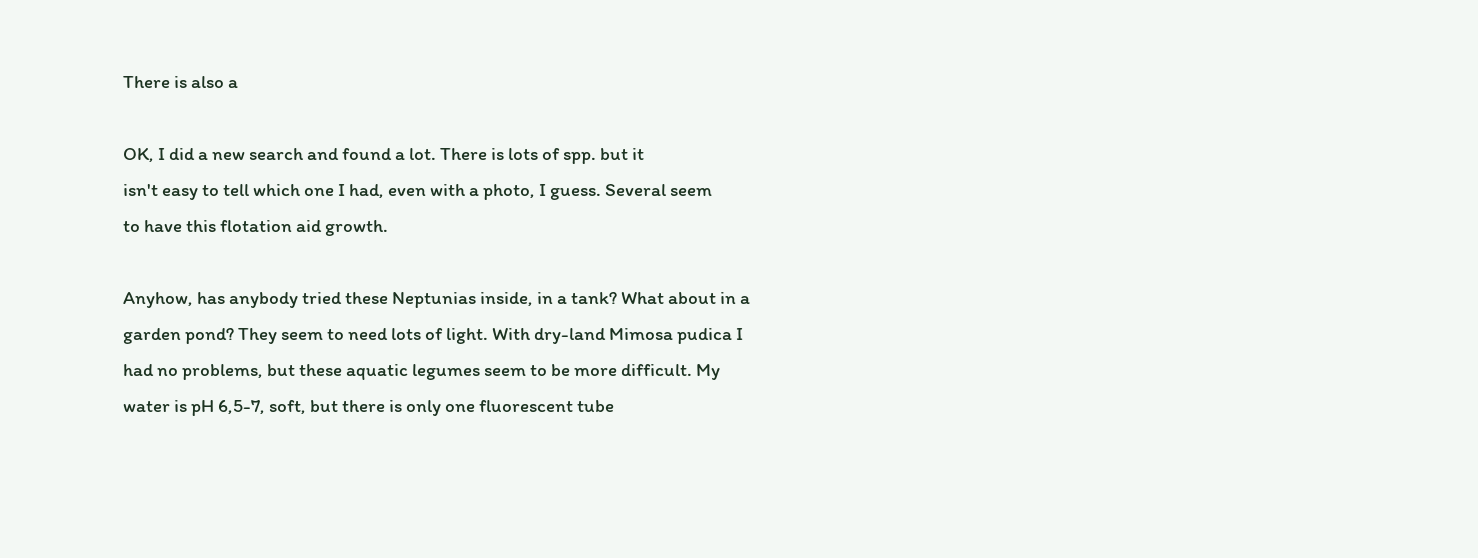There is also a

OK, I did a new search and found a lot. There is lots of spp. but it
isn't easy to tell which one I had, even with a photo, I guess. Several seem
to have this flotation aid growth.

Anyhow, has anybody tried these Neptunias inside, in a tank? What about in a
garden pond? They seem to need lots of light. With dry-land Mimosa pudica I
had no problems, but these aquatic legumes seem to be more difficult. My
water is pH 6,5-7, soft, but there is only one fluorescent tube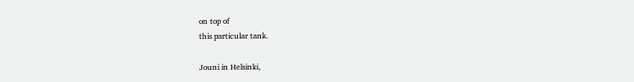on top of
this particular tank.

Jouni in Helsinki,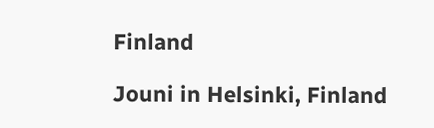Finland

Jouni in Helsinki, Finland